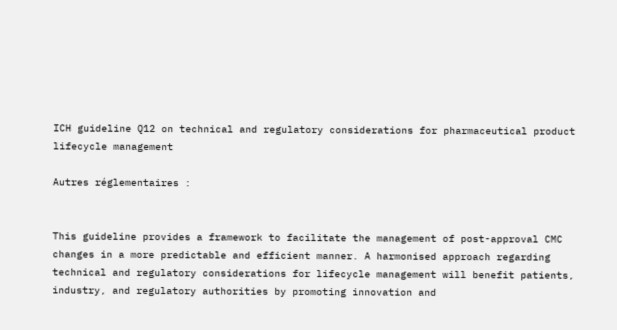ICH guideline Q12 on technical and regulatory considerations for pharmaceutical product lifecycle management

Autres réglementaires :


This guideline provides a framework to facilitate the management of post-approval CMC changes in a more predictable and efficient manner. A harmonised approach regarding technical and regulatory considerations for lifecycle management will benefit patients, industry, and regulatory authorities by promoting innovation and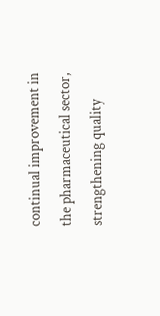continual improvement in the pharmaceutical sector, strengthening quality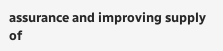assurance and improving supply of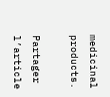medicinal products.

Partager l’article